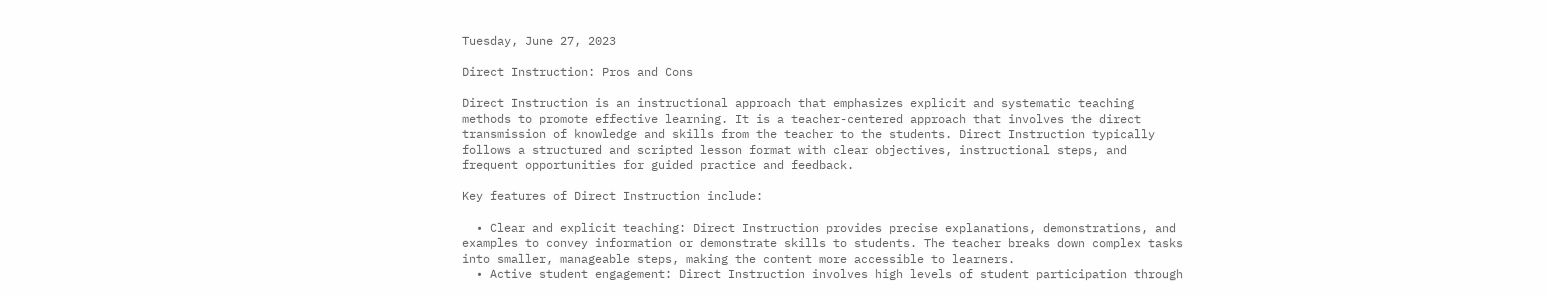Tuesday, June 27, 2023

Direct Instruction: Pros and Cons

Direct Instruction is an instructional approach that emphasizes explicit and systematic teaching methods to promote effective learning. It is a teacher-centered approach that involves the direct transmission of knowledge and skills from the teacher to the students. Direct Instruction typically follows a structured and scripted lesson format with clear objectives, instructional steps, and frequent opportunities for guided practice and feedback.

Key features of Direct Instruction include:

  • Clear and explicit teaching: Direct Instruction provides precise explanations, demonstrations, and examples to convey information or demonstrate skills to students. The teacher breaks down complex tasks into smaller, manageable steps, making the content more accessible to learners.
  • Active student engagement: Direct Instruction involves high levels of student participation through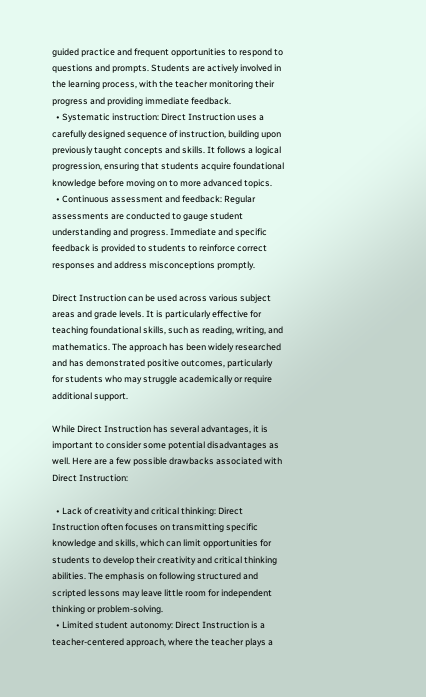guided practice and frequent opportunities to respond to questions and prompts. Students are actively involved in the learning process, with the teacher monitoring their progress and providing immediate feedback.
  • Systematic instruction: Direct Instruction uses a carefully designed sequence of instruction, building upon previously taught concepts and skills. It follows a logical progression, ensuring that students acquire foundational knowledge before moving on to more advanced topics.
  • Continuous assessment and feedback: Regular assessments are conducted to gauge student understanding and progress. Immediate and specific feedback is provided to students to reinforce correct responses and address misconceptions promptly.

Direct Instruction can be used across various subject areas and grade levels. It is particularly effective for teaching foundational skills, such as reading, writing, and mathematics. The approach has been widely researched and has demonstrated positive outcomes, particularly for students who may struggle academically or require additional support.

While Direct Instruction has several advantages, it is important to consider some potential disadvantages as well. Here are a few possible drawbacks associated with Direct Instruction:

  • Lack of creativity and critical thinking: Direct Instruction often focuses on transmitting specific knowledge and skills, which can limit opportunities for students to develop their creativity and critical thinking abilities. The emphasis on following structured and scripted lessons may leave little room for independent thinking or problem-solving.
  • Limited student autonomy: Direct Instruction is a teacher-centered approach, where the teacher plays a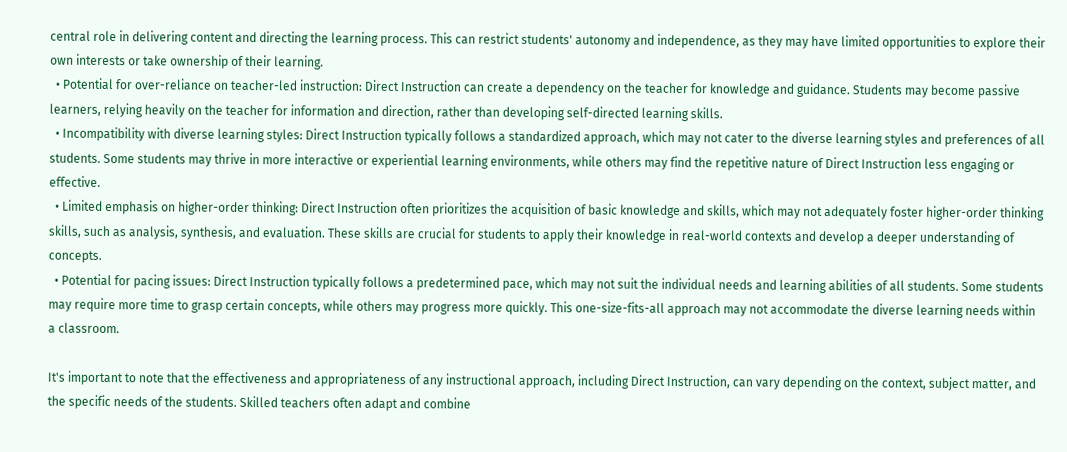central role in delivering content and directing the learning process. This can restrict students' autonomy and independence, as they may have limited opportunities to explore their own interests or take ownership of their learning.
  • Potential for over-reliance on teacher-led instruction: Direct Instruction can create a dependency on the teacher for knowledge and guidance. Students may become passive learners, relying heavily on the teacher for information and direction, rather than developing self-directed learning skills.
  • Incompatibility with diverse learning styles: Direct Instruction typically follows a standardized approach, which may not cater to the diverse learning styles and preferences of all students. Some students may thrive in more interactive or experiential learning environments, while others may find the repetitive nature of Direct Instruction less engaging or effective.
  • Limited emphasis on higher-order thinking: Direct Instruction often prioritizes the acquisition of basic knowledge and skills, which may not adequately foster higher-order thinking skills, such as analysis, synthesis, and evaluation. These skills are crucial for students to apply their knowledge in real-world contexts and develop a deeper understanding of concepts.
  • Potential for pacing issues: Direct Instruction typically follows a predetermined pace, which may not suit the individual needs and learning abilities of all students. Some students may require more time to grasp certain concepts, while others may progress more quickly. This one-size-fits-all approach may not accommodate the diverse learning needs within a classroom.

It's important to note that the effectiveness and appropriateness of any instructional approach, including Direct Instruction, can vary depending on the context, subject matter, and the specific needs of the students. Skilled teachers often adapt and combine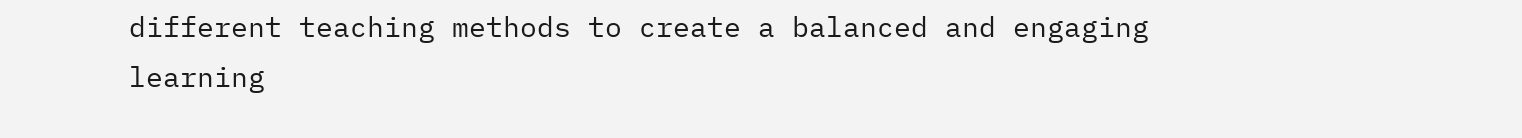different teaching methods to create a balanced and engaging learning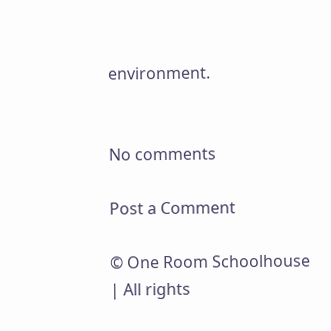environment.


No comments

Post a Comment

© One Room Schoolhouse | All rights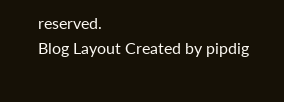reserved.
Blog Layout Created by pipdig